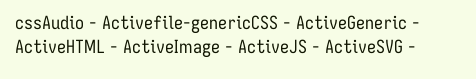cssAudio - Activefile-genericCSS - ActiveGeneric - ActiveHTML - ActiveImage - ActiveJS - ActiveSVG -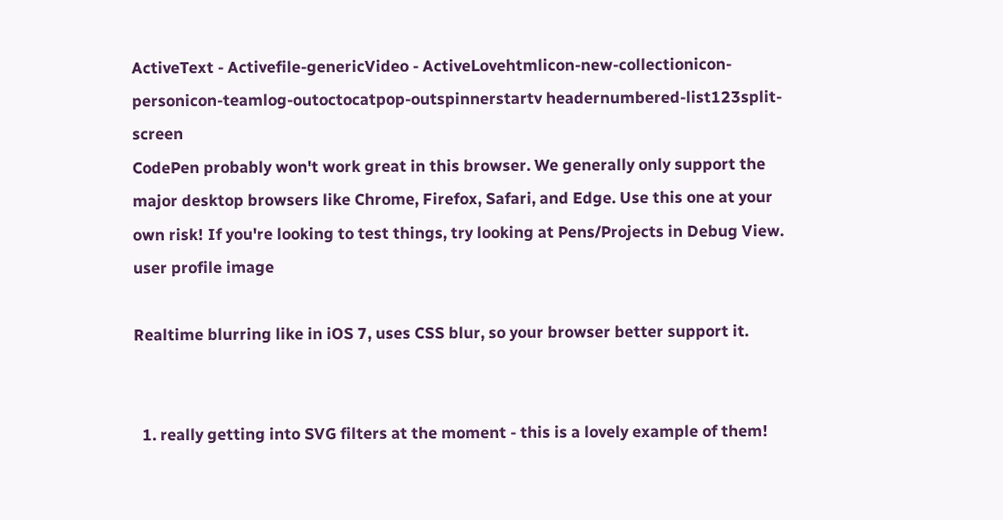ActiveText - Activefile-genericVideo - ActiveLovehtmlicon-new-collectionicon-personicon-teamlog-outoctocatpop-outspinnerstartv headernumbered-list123split-screen
CodePen probably won't work great in this browser. We generally only support the major desktop browsers like Chrome, Firefox, Safari, and Edge. Use this one at your own risk! If you're looking to test things, try looking at Pens/Projects in Debug View.
user profile image

Realtime blurring like in iOS 7, uses CSS blur, so your browser better support it.


  1. really getting into SVG filters at the moment - this is a lovely example of them!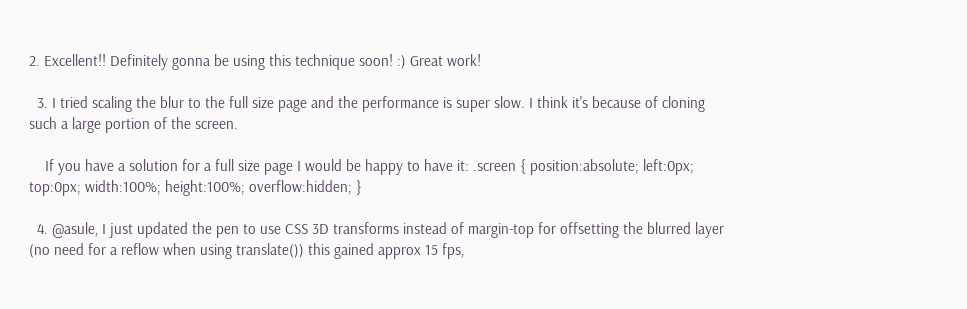2. Excellent!! Definitely gonna be using this technique soon! :) Great work!

  3. I tried scaling the blur to the full size page and the performance is super slow. I think it's because of cloning such a large portion of the screen.

    If you have a solution for a full size page I would be happy to have it: .screen { position:absolute; left:0px; top:0px; width:100%; height:100%; overflow:hidden; }

  4. @asule, I just updated the pen to use CSS 3D transforms instead of margin-top for offsetting the blurred layer (no need for a reflow when using translate()) this gained approx 15 fps,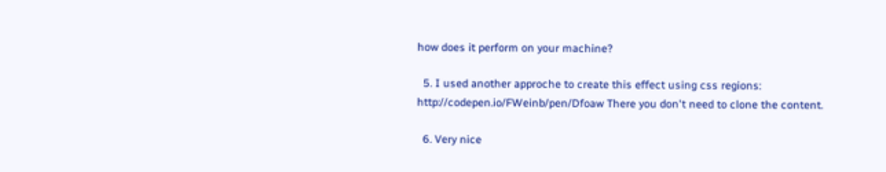how does it perform on your machine?

  5. I used another approche to create this effect using css regions: http://codepen.io/FWeinb/pen/Dfoaw There you don't need to clone the content.

  6. Very nice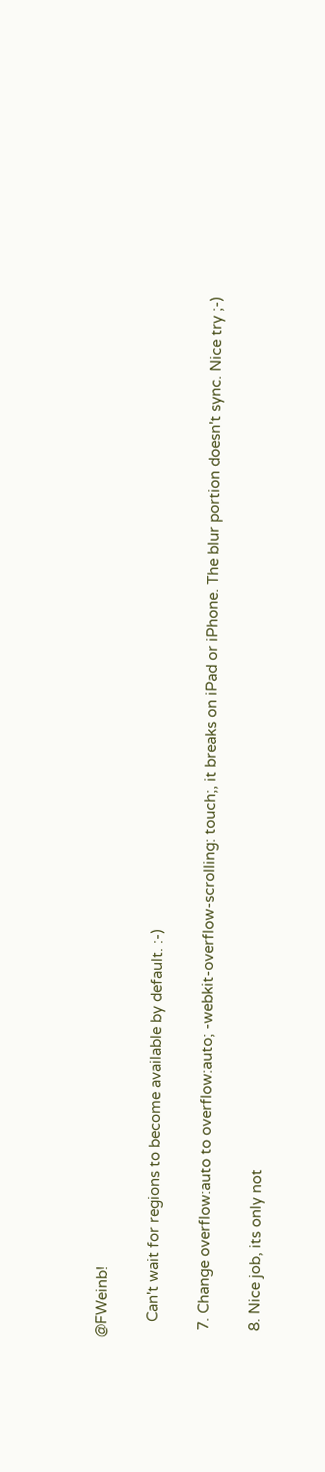@FWeinb!

    Can't wait for regions to become available by default. :-)

  7. Change overflow:auto to overflow:auto; -webkit-overflow-scrolling: touch;, it breaks on iPad or iPhone. The blur portion doesn't sync. Nice try ;-)

  8. Nice job, its only not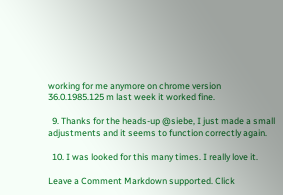working for me anymore on chrome version 36.0.1985.125 m last week it worked fine.

  9. Thanks for the heads-up @siebe, I just made a small adjustments and it seems to function correctly again.

  10. I was looked for this many times. I really love it.

Leave a Comment Markdown supported. Click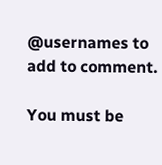@usernames to add to comment.

You must be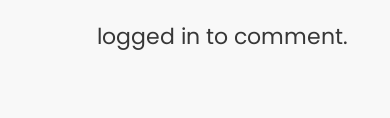logged in to comment.